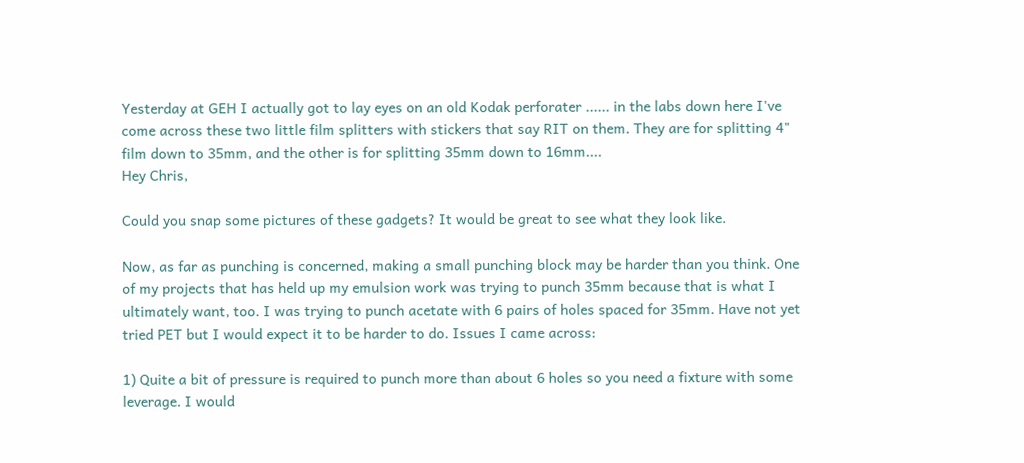Yesterday at GEH I actually got to lay eyes on an old Kodak perforater ...... in the labs down here I've come across these two little film splitters with stickers that say RIT on them. They are for splitting 4" film down to 35mm, and the other is for splitting 35mm down to 16mm....
Hey Chris,

Could you snap some pictures of these gadgets? It would be great to see what they look like.

Now, as far as punching is concerned, making a small punching block may be harder than you think. One of my projects that has held up my emulsion work was trying to punch 35mm because that is what I ultimately want, too. I was trying to punch acetate with 6 pairs of holes spaced for 35mm. Have not yet tried PET but I would expect it to be harder to do. Issues I came across:

1) Quite a bit of pressure is required to punch more than about 6 holes so you need a fixture with some leverage. I would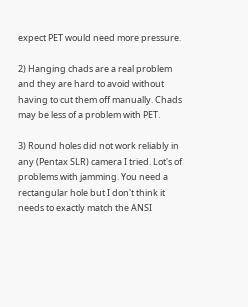expect PET would need more pressure.

2) Hanging chads are a real problem and they are hard to avoid without having to cut them off manually. Chads may be less of a problem with PET.

3) Round holes did not work reliably in any (Pentax SLR) camera I tried. Lot's of problems with jamming. You need a rectangular hole but I don't think it needs to exactly match the ANSI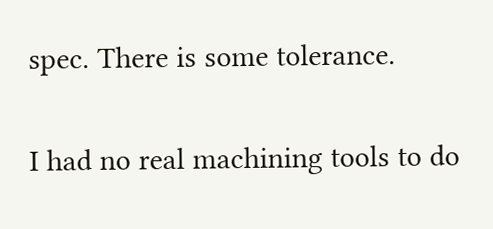spec. There is some tolerance.

I had no real machining tools to do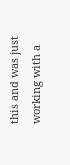this and was just working with a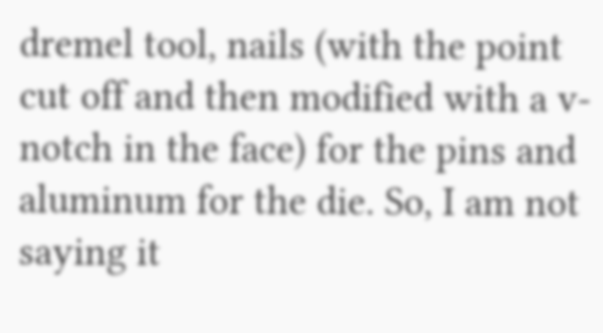dremel tool, nails (with the point cut off and then modified with a v-notch in the face) for the pins and aluminum for the die. So, I am not saying it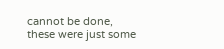cannot be done, these were just some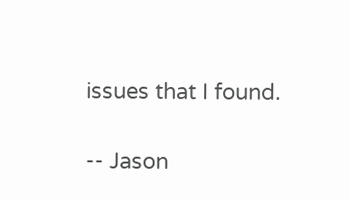issues that I found.

-- Jason